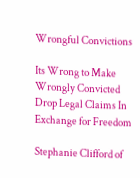Wrongful Convictions

Its Wrong to Make Wrongly Convicted Drop Legal Claims In Exchange for Freedom

Stephanie Clifford of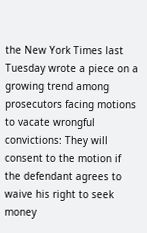the New York Times last Tuesday wrote a piece on a growing trend among prosecutors facing motions to vacate wrongful convictions: They will consent to the motion if the defendant agrees to waive his right to seek money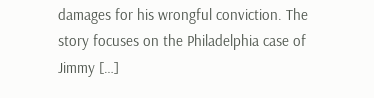damages for his wrongful conviction. The story focuses on the Philadelphia case of Jimmy […]